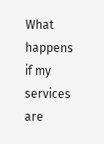What happens if my services are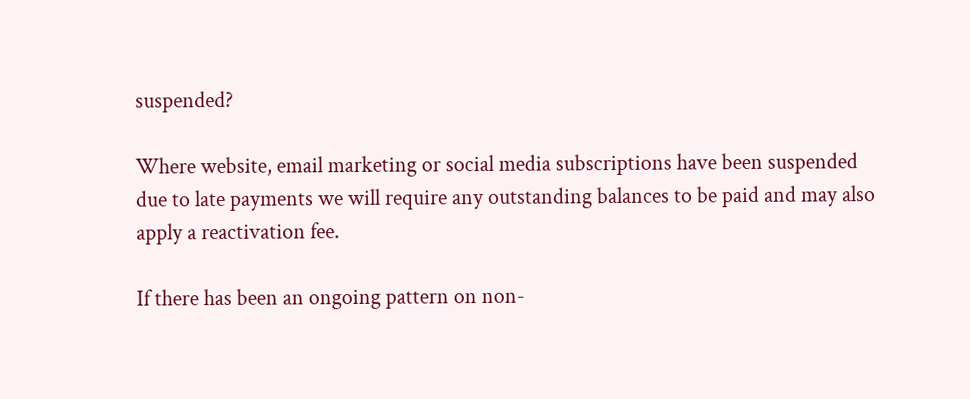suspended?

Where website, email marketing or social media subscriptions have been suspended due to late payments we will require any outstanding balances to be paid and may also apply a reactivation fee.

If there has been an ongoing pattern on non-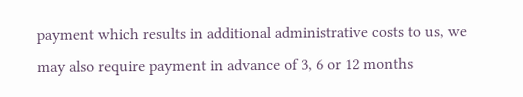payment which results in additional administrative costs to us, we may also require payment in advance of 3, 6 or 12 months